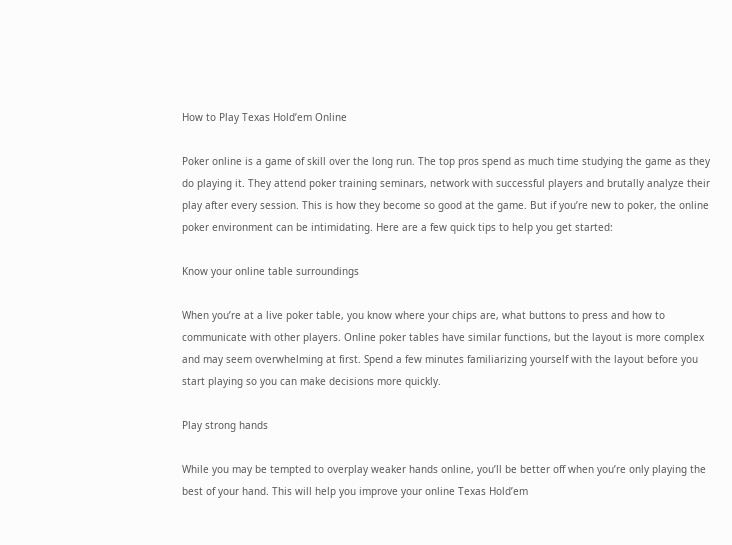How to Play Texas Hold’em Online

Poker online is a game of skill over the long run. The top pros spend as much time studying the game as they do playing it. They attend poker training seminars, network with successful players and brutally analyze their play after every session. This is how they become so good at the game. But if you’re new to poker, the online poker environment can be intimidating. Here are a few quick tips to help you get started:

Know your online table surroundings

When you’re at a live poker table, you know where your chips are, what buttons to press and how to communicate with other players. Online poker tables have similar functions, but the layout is more complex and may seem overwhelming at first. Spend a few minutes familiarizing yourself with the layout before you start playing so you can make decisions more quickly.

Play strong hands

While you may be tempted to overplay weaker hands online, you’ll be better off when you’re only playing the best of your hand. This will help you improve your online Texas Hold’em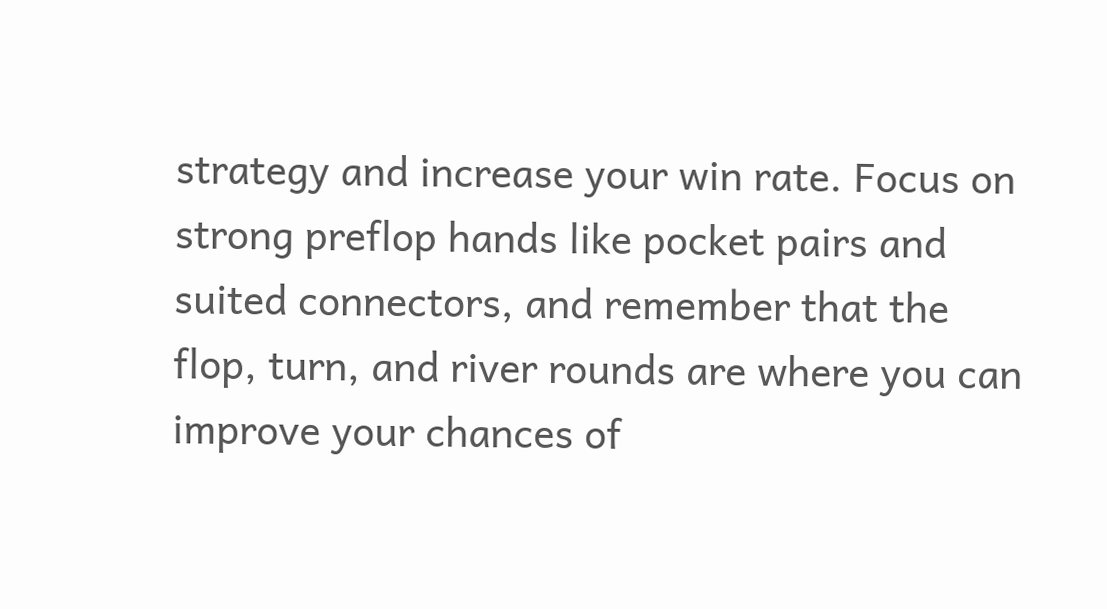strategy and increase your win rate. Focus on strong preflop hands like pocket pairs and suited connectors, and remember that the flop, turn, and river rounds are where you can improve your chances of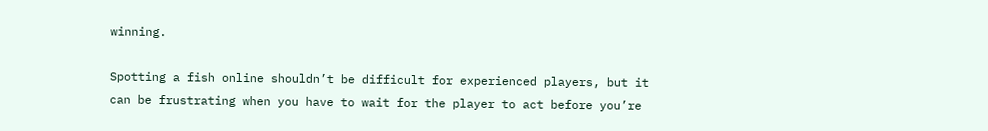winning.

Spotting a fish online shouldn’t be difficult for experienced players, but it can be frustrating when you have to wait for the player to act before you’re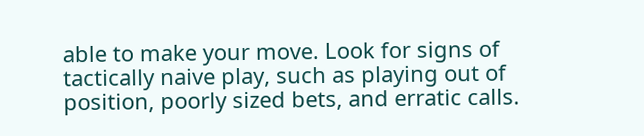able to make your move. Look for signs of tactically naive play, such as playing out of position, poorly sized bets, and erratic calls.